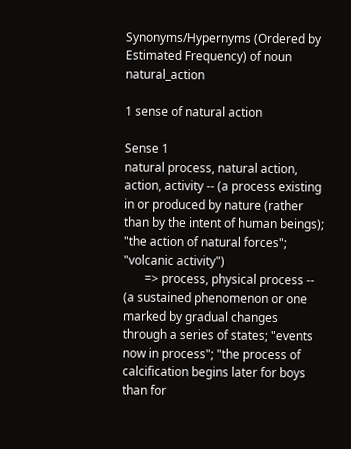Synonyms/Hypernyms (Ordered by Estimated Frequency) of noun natural_action

1 sense of natural action

Sense 1
natural process, natural action, action, activity -- (a process existing in or produced by nature (rather than by the intent of human beings); "the action of natural forces"; "volcanic activity")
       => process, physical process -- (a sustained phenomenon or one marked by gradual changes through a series of states; "events now in process"; "the process of calcification begins later for boys than for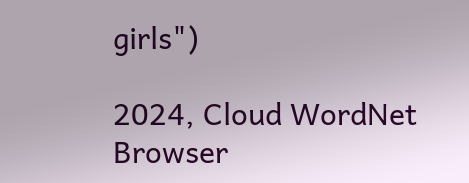girls")

2024, Cloud WordNet Browser